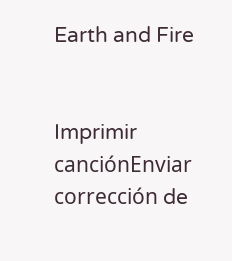Earth and Fire


Imprimir canciónEnviar corrección de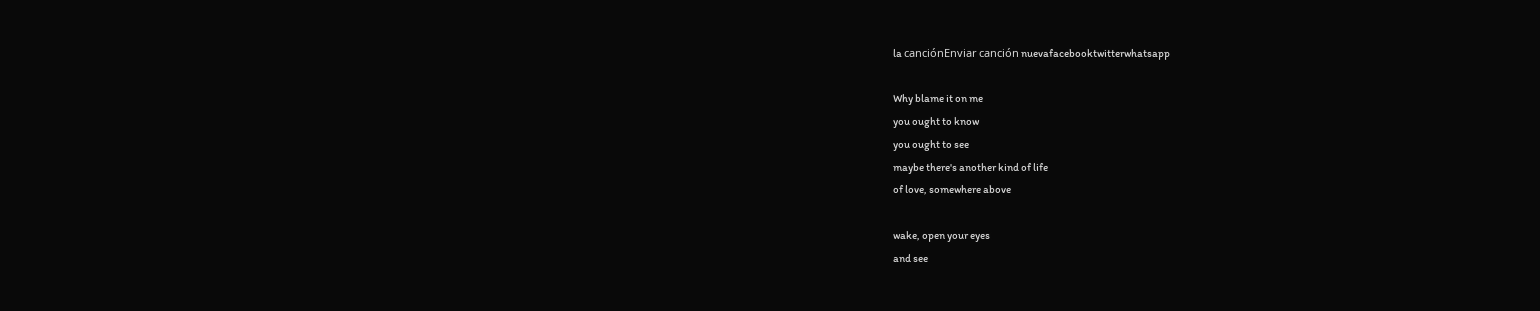la canciónEnviar canción nuevafacebooktwitterwhatsapp

Why blame it on me
you ought to know
you ought to see
maybe there's another kind of life
of love, somewhere above

wake, open your eyes
and see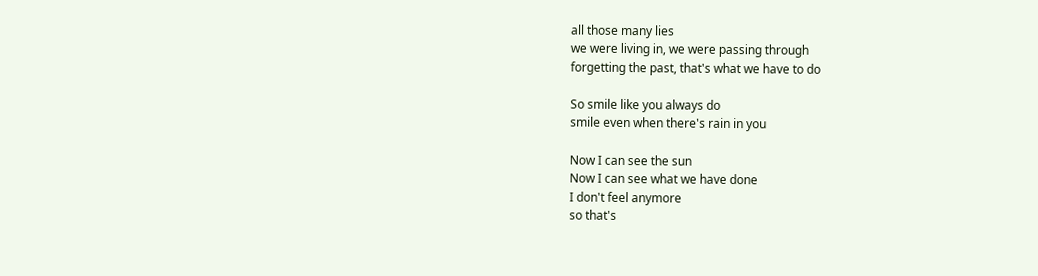all those many lies
we were living in, we were passing through
forgetting the past, that's what we have to do

So smile like you always do
smile even when there's rain in you

Now I can see the sun
Now I can see what we have done
I don't feel anymore
so that's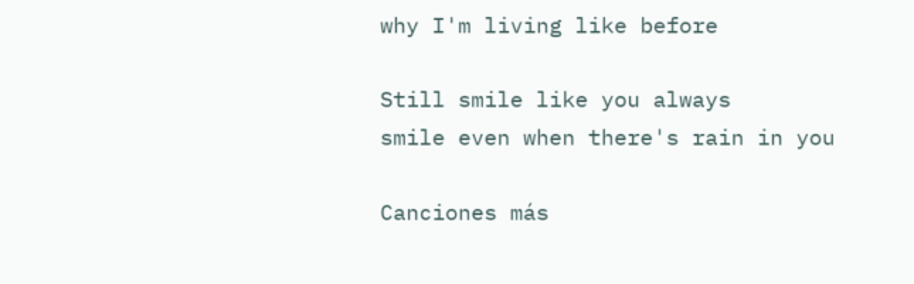why I'm living like before

Still smile like you always
smile even when there's rain in you

Canciones más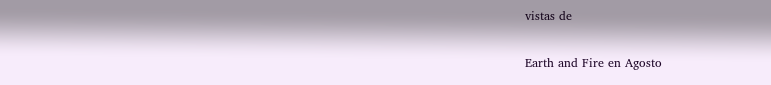vistas de

Earth and Fire en Agosto